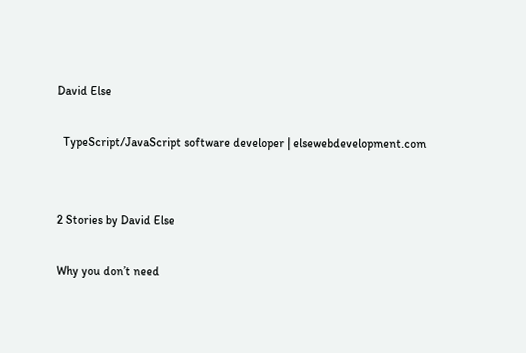David Else

  TypeScript/JavaScript software developer | elsewebdevelopment.com


2 Stories by David Else

Why you don’t need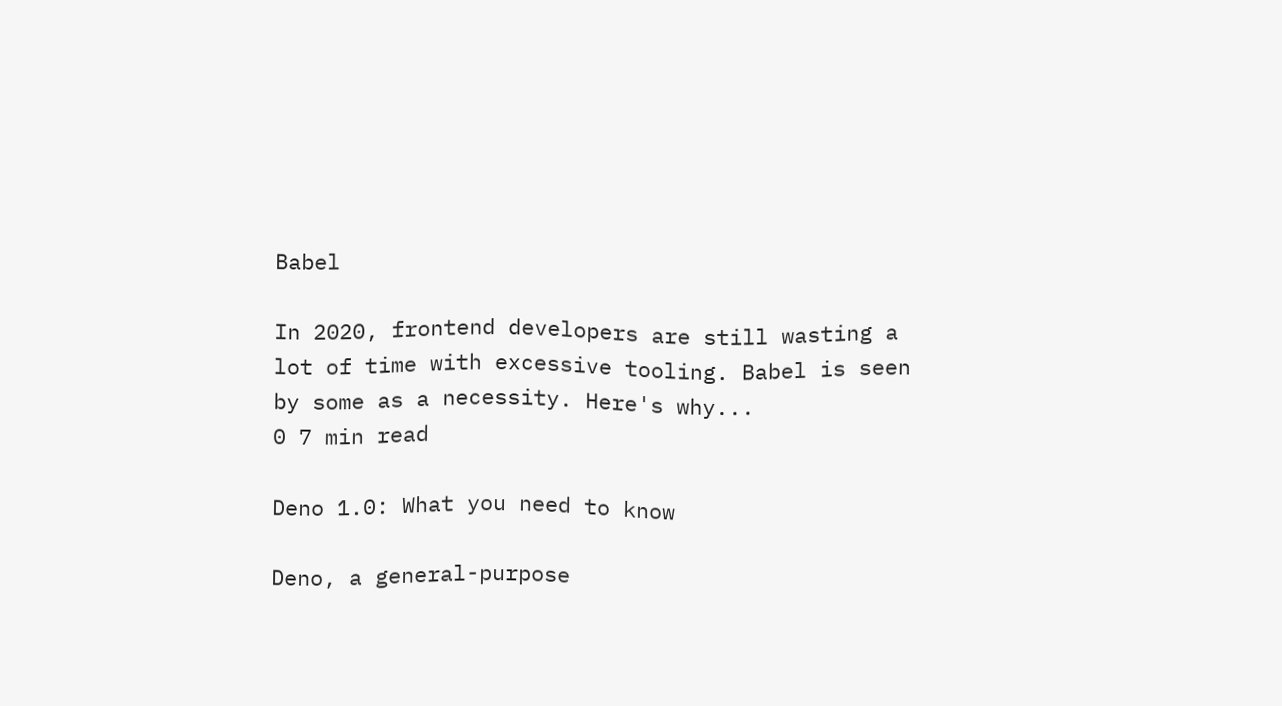Babel

In 2020, frontend developers are still wasting a lot of time with excessive tooling. Babel is seen by some as a necessity. Here's why...
0 7 min read

Deno 1.0: What you need to know

Deno, a general-purpose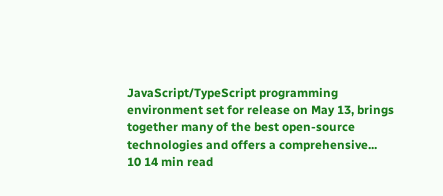JavaScript/TypeScript programming environment set for release on May 13, brings together many of the best open-source technologies and offers a comprehensive...
10 14 min read